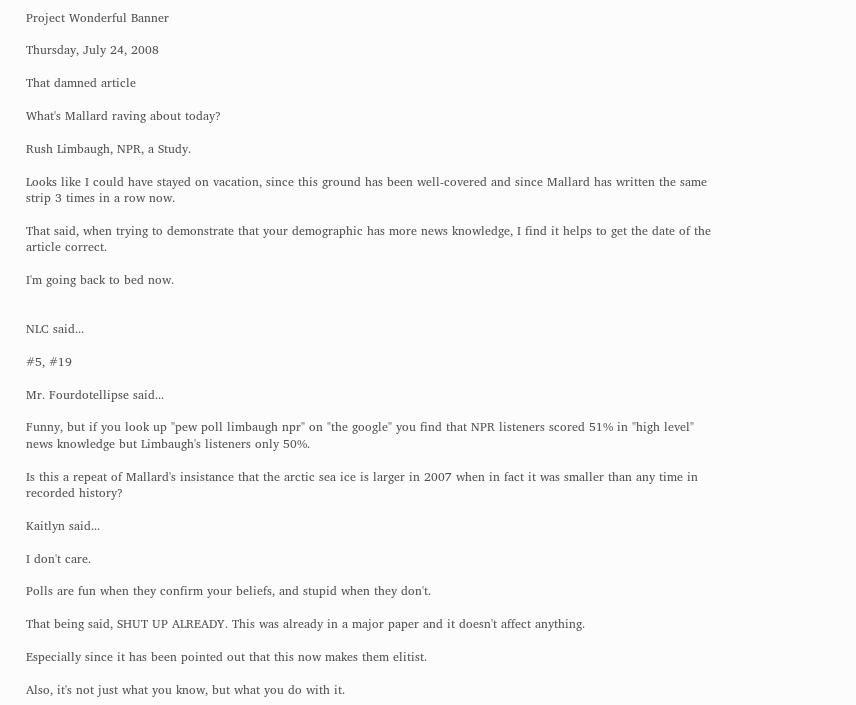Project Wonderful Banner

Thursday, July 24, 2008

That damned article

What's Mallard raving about today?

Rush Limbaugh, NPR, a Study.

Looks like I could have stayed on vacation, since this ground has been well-covered and since Mallard has written the same strip 3 times in a row now.

That said, when trying to demonstrate that your demographic has more news knowledge, I find it helps to get the date of the article correct.

I'm going back to bed now.


NLC said...

#5, #19

Mr. Fourdotellipse said...

Funny, but if you look up "pew poll limbaugh npr" on "the google" you find that NPR listeners scored 51% in "high level" news knowledge but Limbaugh's listeners only 50%.

Is this a repeat of Mallard's insistance that the arctic sea ice is larger in 2007 when in fact it was smaller than any time in recorded history?

Kaitlyn said...

I don't care.

Polls are fun when they confirm your beliefs, and stupid when they don't.

That being said, SHUT UP ALREADY. This was already in a major paper and it doesn't affect anything.

Especially since it has been pointed out that this now makes them elitist.

Also, it's not just what you know, but what you do with it.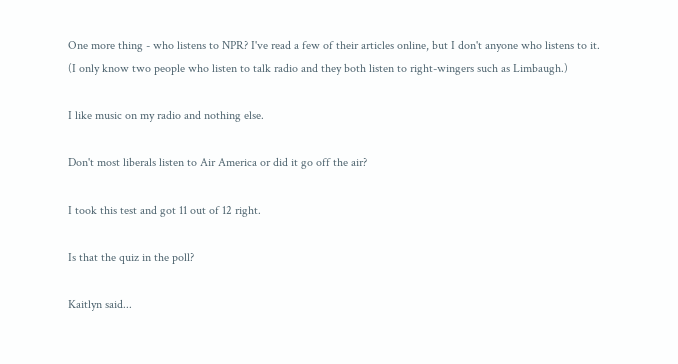One more thing - who listens to NPR? I've read a few of their articles online, but I don't anyone who listens to it. (I only know two people who listen to talk radio and they both listen to right-wingers such as Limbaugh.)

I like music on my radio and nothing else.

Don't most liberals listen to Air America or did it go off the air?

I took this test and got 11 out of 12 right.

Is that the quiz in the poll?

Kaitlyn said...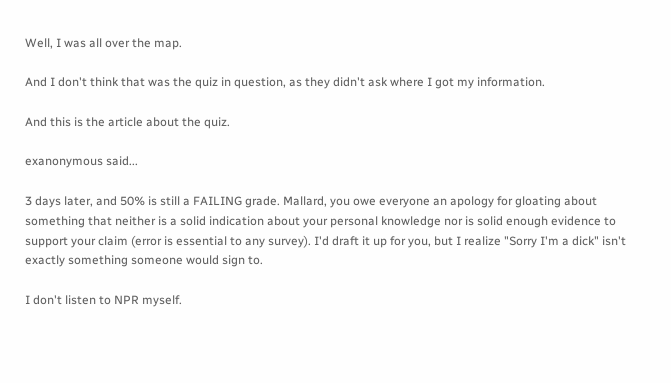Well, I was all over the map.

And I don't think that was the quiz in question, as they didn't ask where I got my information.

And this is the article about the quiz.

exanonymous said...

3 days later, and 50% is still a FAILING grade. Mallard, you owe everyone an apology for gloating about something that neither is a solid indication about your personal knowledge nor is solid enough evidence to support your claim (error is essential to any survey). I'd draft it up for you, but I realize "Sorry I'm a dick" isn't exactly something someone would sign to.

I don't listen to NPR myself.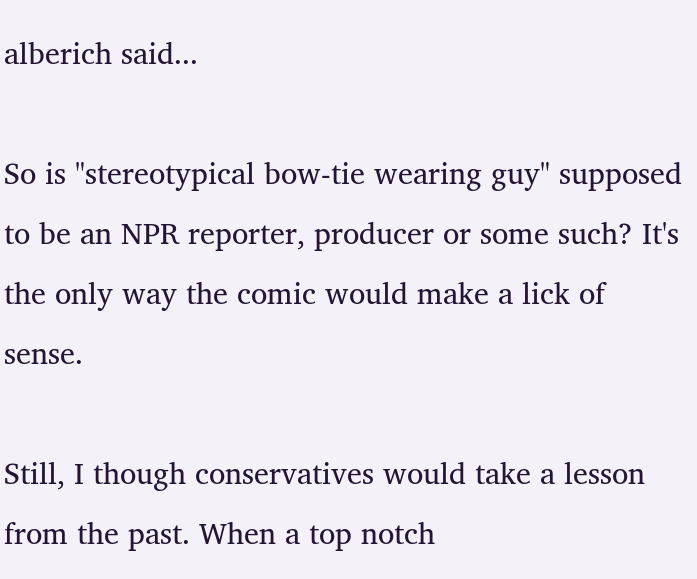alberich said...

So is "stereotypical bow-tie wearing guy" supposed to be an NPR reporter, producer or some such? It's the only way the comic would make a lick of sense.

Still, I though conservatives would take a lesson from the past. When a top notch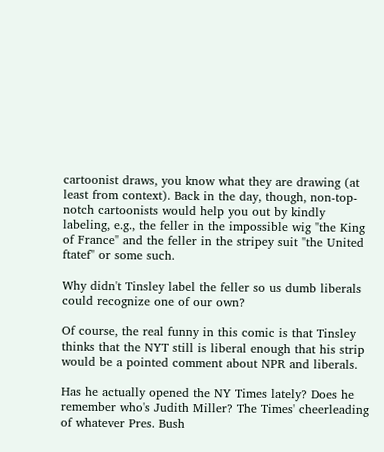cartoonist draws, you know what they are drawing (at least from context). Back in the day, though, non-top-notch cartoonists would help you out by kindly labeling, e.g., the feller in the impossible wig "the King of France" and the feller in the stripey suit "the United ftatef" or some such.

Why didn't Tinsley label the feller so us dumb liberals could recognize one of our own?

Of course, the real funny in this comic is that Tinsley thinks that the NYT still is liberal enough that his strip would be a pointed comment about NPR and liberals.

Has he actually opened the NY Times lately? Does he remember who's Judith Miller? The Times' cheerleading of whatever Pres. Bush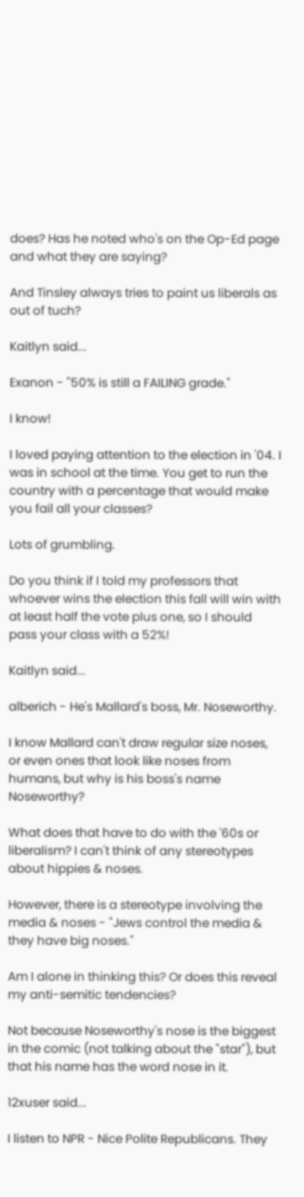does? Has he noted who's on the Op-Ed page and what they are saying?

And Tinsley always tries to paint us liberals as out of tuch?

Kaitlyn said...

Exanon - "50% is still a FAILING grade."

I know!

I loved paying attention to the election in '04. I was in school at the time. You get to run the country with a percentage that would make you fail all your classes?

Lots of grumbling.

Do you think if I told my professors that whoever wins the election this fall will win with at least half the vote plus one, so I should pass your class with a 52%!

Kaitlyn said...

alberich - He's Mallard's boss, Mr. Noseworthy.

I know Mallard can't draw regular size noses, or even ones that look like noses from humans, but why is his boss's name Noseworthy?

What does that have to do with the '60s or liberalism? I can't think of any stereotypes about hippies & noses.

However, there is a stereotype involving the media & noses - "Jews control the media & they have big noses."

Am I alone in thinking this? Or does this reveal my anti-semitic tendencies?

Not because Noseworthy's nose is the biggest in the comic (not talking about the "star"), but that his name has the word nose in it.

12xuser said...

I listen to NPR - Nice Polite Republicans. They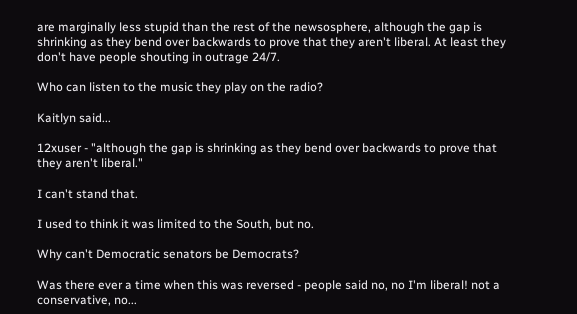are marginally less stupid than the rest of the newsosphere, although the gap is shrinking as they bend over backwards to prove that they aren't liberal. At least they don't have people shouting in outrage 24/7.

Who can listen to the music they play on the radio?

Kaitlyn said...

12xuser - "although the gap is shrinking as they bend over backwards to prove that they aren't liberal."

I can't stand that.

I used to think it was limited to the South, but no.

Why can't Democratic senators be Democrats?

Was there ever a time when this was reversed - people said no, no I'm liberal! not a conservative, no...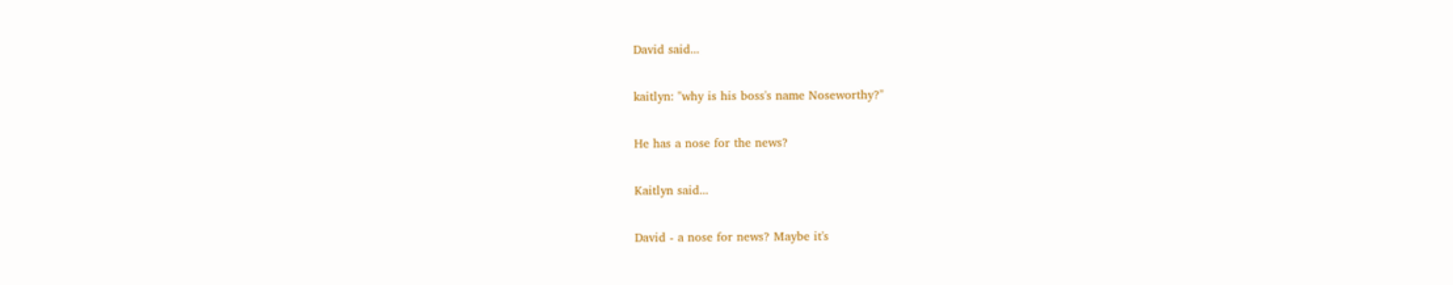David said...

kaitlyn: "why is his boss's name Noseworthy?"

He has a nose for the news?

Kaitlyn said...

David - a nose for news? Maybe it's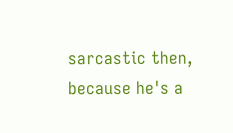sarcastic then, because he's a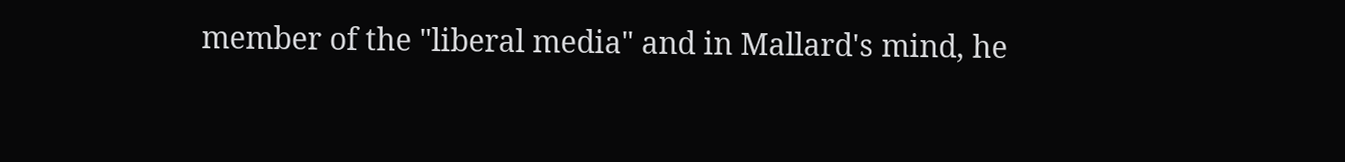member of the "liberal media" and in Mallard's mind, he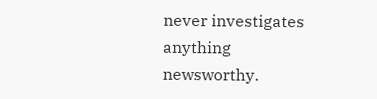never investigates anything newsworthy.